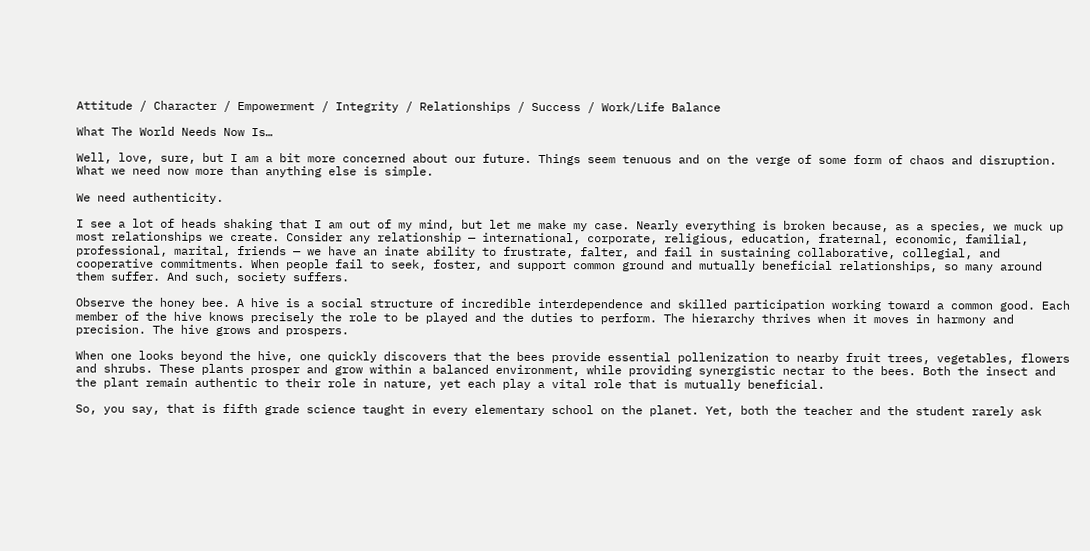Attitude / Character / Empowerment / Integrity / Relationships / Success / Work/Life Balance

What The World Needs Now Is…

Well, love, sure, but I am a bit more concerned about our future. Things seem tenuous and on the verge of some form of chaos and disruption. What we need now more than anything else is simple.

We need authenticity.

I see a lot of heads shaking that I am out of my mind, but let me make my case. Nearly everything is broken because, as a species, we muck up most relationships we create. Consider any relationship — international, corporate, religious, education, fraternal, economic, familial, professional, marital, friends — we have an inate ability to frustrate, falter, and fail in sustaining collaborative, collegial, and cooperative commitments. When people fail to seek, foster, and support common ground and mutually beneficial relationships, so many around them suffer. And such, society suffers.

Observe the honey bee. A hive is a social structure of incredible interdependence and skilled participation working toward a common good. Each member of the hive knows precisely the role to be played and the duties to perform. The hierarchy thrives when it moves in harmony and precision. The hive grows and prospers.

When one looks beyond the hive, one quickly discovers that the bees provide essential pollenization to nearby fruit trees, vegetables, flowers and shrubs. These plants prosper and grow within a balanced environment, while providing synergistic nectar to the bees. Both the insect and the plant remain authentic to their role in nature, yet each play a vital role that is mutually beneficial.

So, you say, that is fifth grade science taught in every elementary school on the planet. Yet, both the teacher and the student rarely ask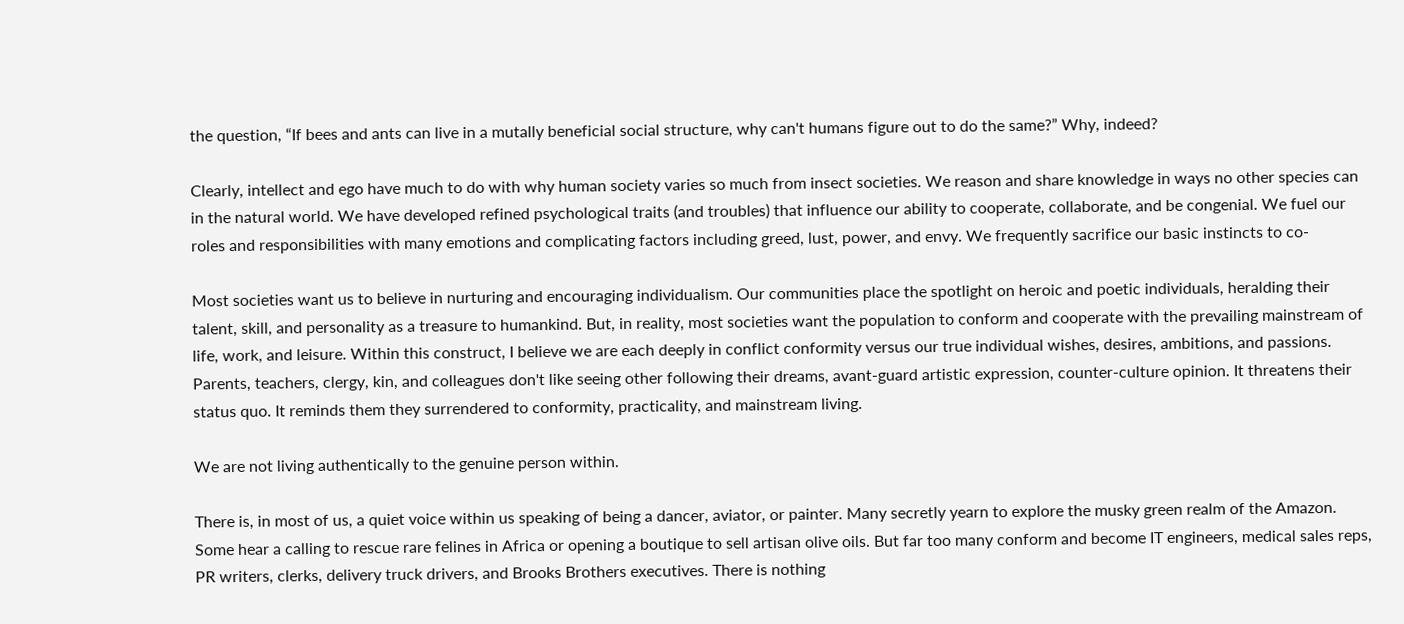the question, “If bees and ants can live in a mutally beneficial social structure, why can't humans figure out to do the same?” Why, indeed?

Clearly, intellect and ego have much to do with why human society varies so much from insect societies. We reason and share knowledge in ways no other species can in the natural world. We have developed refined psychological traits (and troubles) that influence our ability to cooperate, collaborate, and be congenial. We fuel our roles and responsibilities with many emotions and complicating factors including greed, lust, power, and envy. We frequently sacrifice our basic instincts to co-

Most societies want us to believe in nurturing and encouraging individualism. Our communities place the spotlight on heroic and poetic individuals, heralding their talent, skill, and personality as a treasure to humankind. But, in reality, most societies want the population to conform and cooperate with the prevailing mainstream of life, work, and leisure. Within this construct, I believe we are each deeply in conflict conformity versus our true individual wishes, desires, ambitions, and passions. Parents, teachers, clergy, kin, and colleagues don't like seeing other following their dreams, avant-guard artistic expression, counter-culture opinion. It threatens their status quo. It reminds them they surrendered to conformity, practicality, and mainstream living.

We are not living authentically to the genuine person within.

There is, in most of us, a quiet voice within us speaking of being a dancer, aviator, or painter. Many secretly yearn to explore the musky green realm of the Amazon. Some hear a calling to rescue rare felines in Africa or opening a boutique to sell artisan olive oils. But far too many conform and become IT engineers, medical sales reps, PR writers, clerks, delivery truck drivers, and Brooks Brothers executives. There is nothing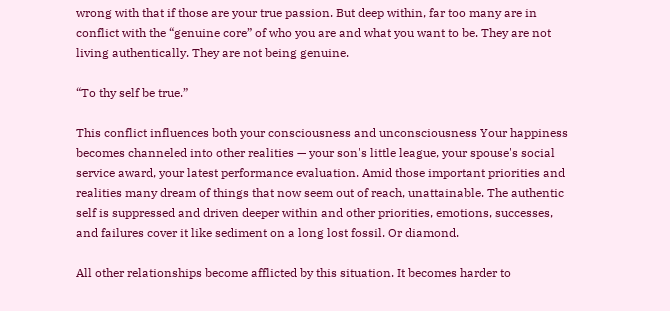wrong with that if those are your true passion. But deep within, far too many are in conflict with the “genuine core” of who you are and what you want to be. They are not living authentically. They are not being genuine.

“To thy self be true.”

This conflict influences both your consciousness and unconsciousness Your happiness becomes channeled into other realities — your son's little league, your spouse's social service award, your latest performance evaluation. Amid those important priorities and realities many dream of things that now seem out of reach, unattainable. The authentic self is suppressed and driven deeper within and other priorities, emotions, successes, and failures cover it like sediment on a long lost fossil. Or diamond.

All other relationships become afflicted by this situation. It becomes harder to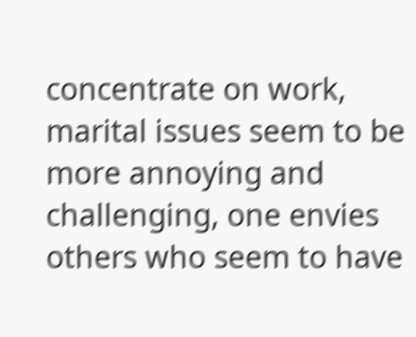concentrate on work, marital issues seem to be more annoying and challenging, one envies others who seem to have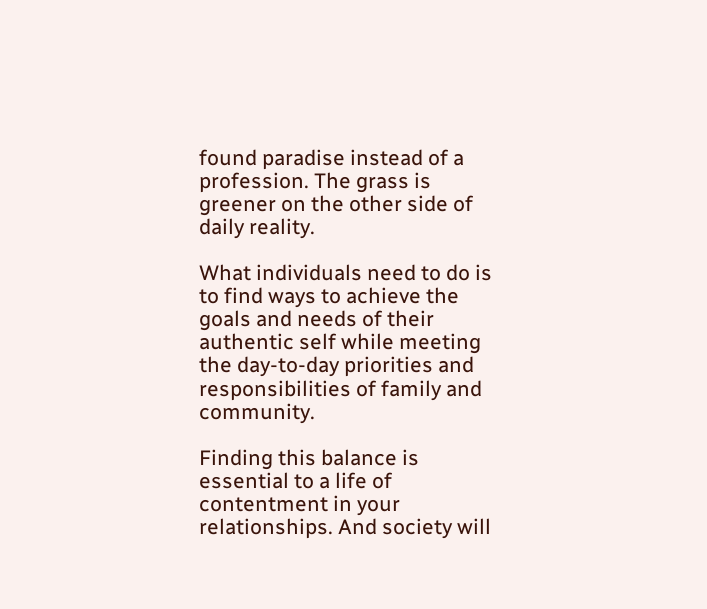found paradise instead of a profession. The grass is greener on the other side of daily reality.

What individuals need to do is to find ways to achieve the goals and needs of their authentic self while meeting the day-to-day priorities and responsibilities of family and community.

Finding this balance is essential to a life of contentment in your relationships. And society will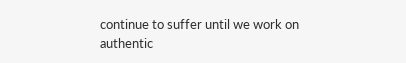continue to suffer until we work on authentic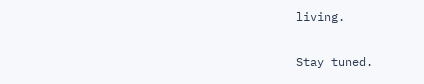living.

Stay tuned.